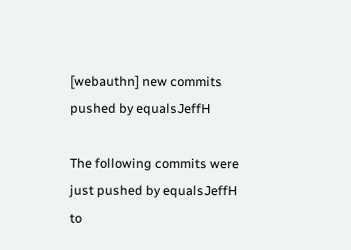[webauthn] new commits pushed by equalsJeffH

The following commits were just pushed by equalsJeffH to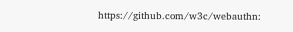https://github.com/w3c/webauthn: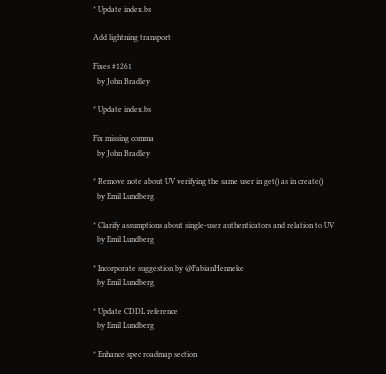* Update index.bs

Add lightning transport

Fixes #1261
  by John Bradley

* Update index.bs

Fix missing comma
  by John Bradley

* Remove note about UV verifying the same user in get() as in create()
  by Emil Lundberg

* Clarify assumptions about single-user authenticators and relation to UV
  by Emil Lundberg

* Incorporate suggestion by @FabianHenneke
  by Emil Lundberg

* Update CDDL reference
  by Emil Lundberg

* Enhance spec roadmap section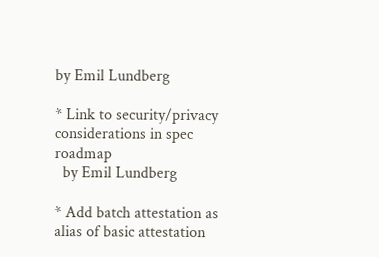by Emil Lundberg

* Link to security/privacy considerations in spec roadmap
  by Emil Lundberg

* Add batch attestation as alias of basic attestation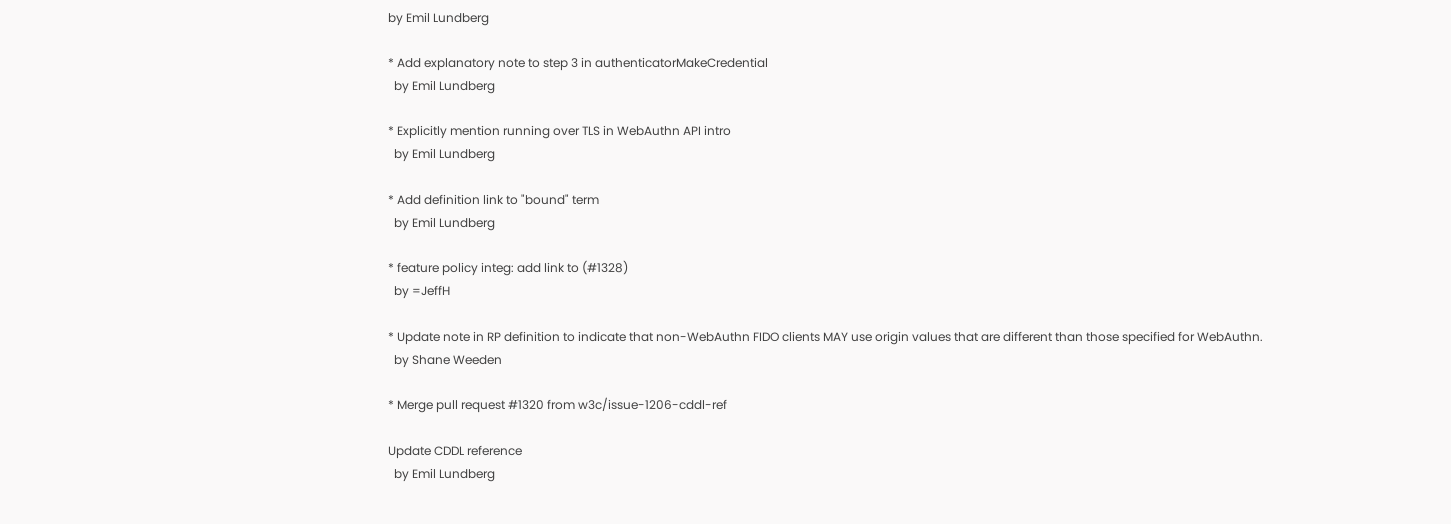by Emil Lundberg

* Add explanatory note to step 3 in authenticatorMakeCredential
  by Emil Lundberg

* Explicitly mention running over TLS in WebAuthn API intro
  by Emil Lundberg

* Add definition link to "bound" term
  by Emil Lundberg

* feature policy integ: add link to (#1328)
  by =JeffH

* Update note in RP definition to indicate that non-WebAuthn FIDO clients MAY use origin values that are different than those specified for WebAuthn.
  by Shane Weeden

* Merge pull request #1320 from w3c/issue-1206-cddl-ref

Update CDDL reference
  by Emil Lundberg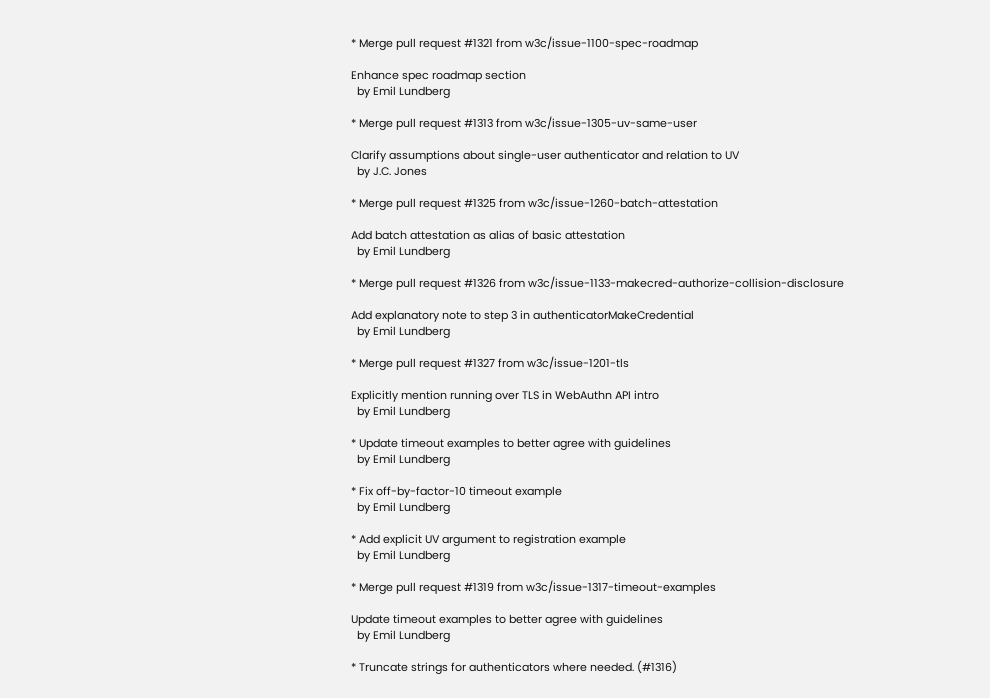* Merge pull request #1321 from w3c/issue-1100-spec-roadmap

Enhance spec roadmap section
  by Emil Lundberg

* Merge pull request #1313 from w3c/issue-1305-uv-same-user

Clarify assumptions about single-user authenticator and relation to UV
  by J.C. Jones

* Merge pull request #1325 from w3c/issue-1260-batch-attestation

Add batch attestation as alias of basic attestation
  by Emil Lundberg

* Merge pull request #1326 from w3c/issue-1133-makecred-authorize-collision-disclosure

Add explanatory note to step 3 in authenticatorMakeCredential
  by Emil Lundberg

* Merge pull request #1327 from w3c/issue-1201-tls

Explicitly mention running over TLS in WebAuthn API intro
  by Emil Lundberg

* Update timeout examples to better agree with guidelines
  by Emil Lundberg

* Fix off-by-factor-10 timeout example
  by Emil Lundberg

* Add explicit UV argument to registration example
  by Emil Lundberg

* Merge pull request #1319 from w3c/issue-1317-timeout-examples

Update timeout examples to better agree with guidelines
  by Emil Lundberg

* Truncate strings for authenticators where needed. (#1316)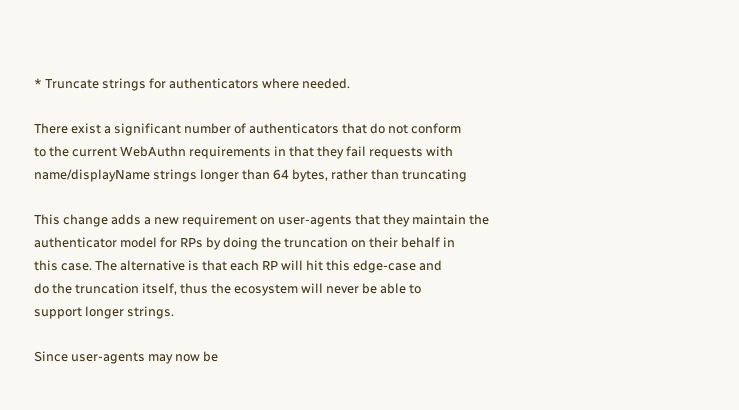* Truncate strings for authenticators where needed.

There exist a significant number of authenticators that do not conform
to the current WebAuthn requirements in that they fail requests with
name/displayName strings longer than 64 bytes, rather than truncating

This change adds a new requirement on user-agents that they maintain the
authenticator model for RPs by doing the truncation on their behalf in
this case. The alternative is that each RP will hit this edge-case and
do the truncation itself, thus the ecosystem will never be able to
support longer strings.

Since user-agents may now be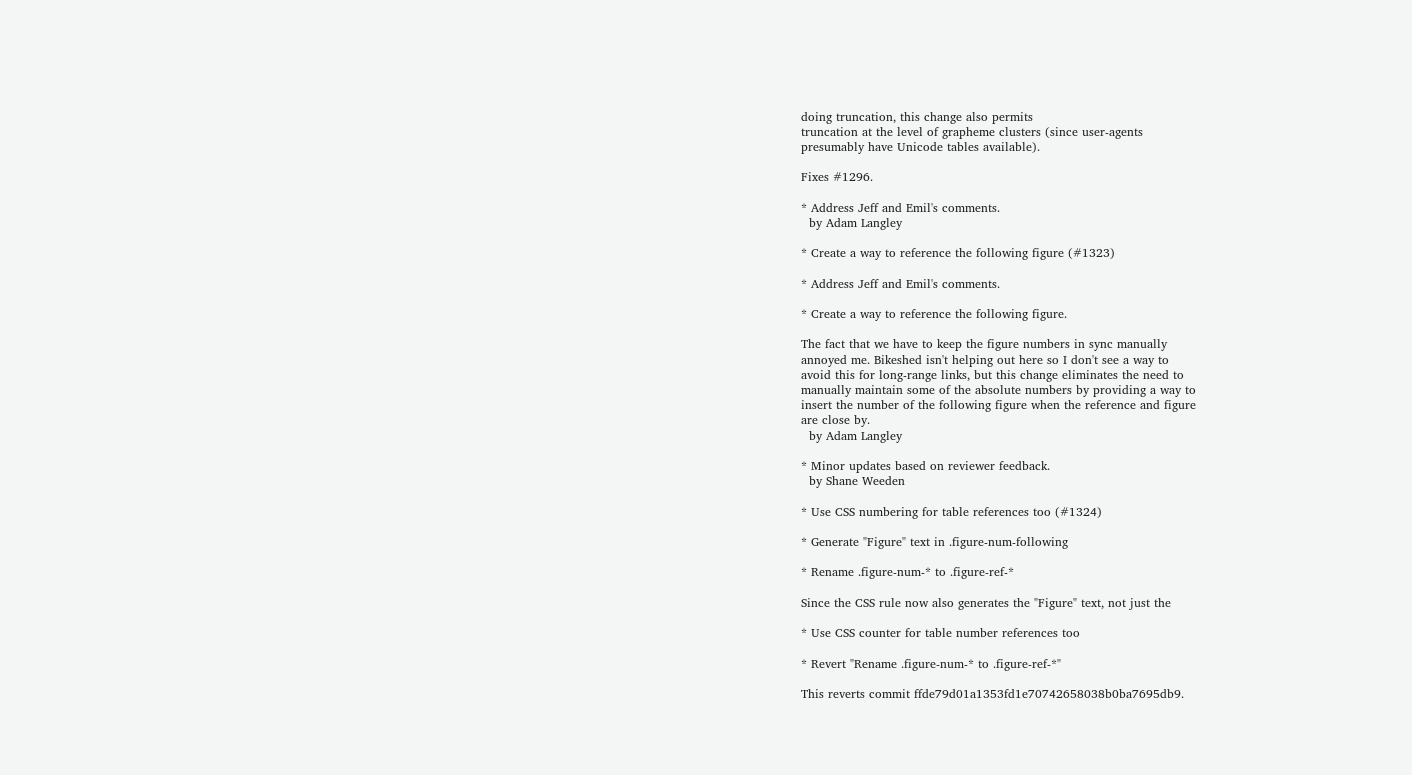doing truncation, this change also permits
truncation at the level of grapheme clusters (since user-agents
presumably have Unicode tables available).

Fixes #1296.

* Address Jeff and Emil's comments.
  by Adam Langley

* Create a way to reference the following figure (#1323)

* Address Jeff and Emil's comments.

* Create a way to reference the following figure.

The fact that we have to keep the figure numbers in sync manually
annoyed me. Bikeshed isn't helping out here so I don't see a way to
avoid this for long-range links, but this change eliminates the need to
manually maintain some of the absolute numbers by providing a way to
insert the number of the following figure when the reference and figure
are close by.
  by Adam Langley

* Minor updates based on reviewer feedback.
  by Shane Weeden

* Use CSS numbering for table references too (#1324)

* Generate "Figure" text in .figure-num-following

* Rename .figure-num-* to .figure-ref-*

Since the CSS rule now also generates the "Figure" text, not just the

* Use CSS counter for table number references too

* Revert "Rename .figure-num-* to .figure-ref-*"

This reverts commit ffde79d01a1353fd1e70742658038b0ba7695db9.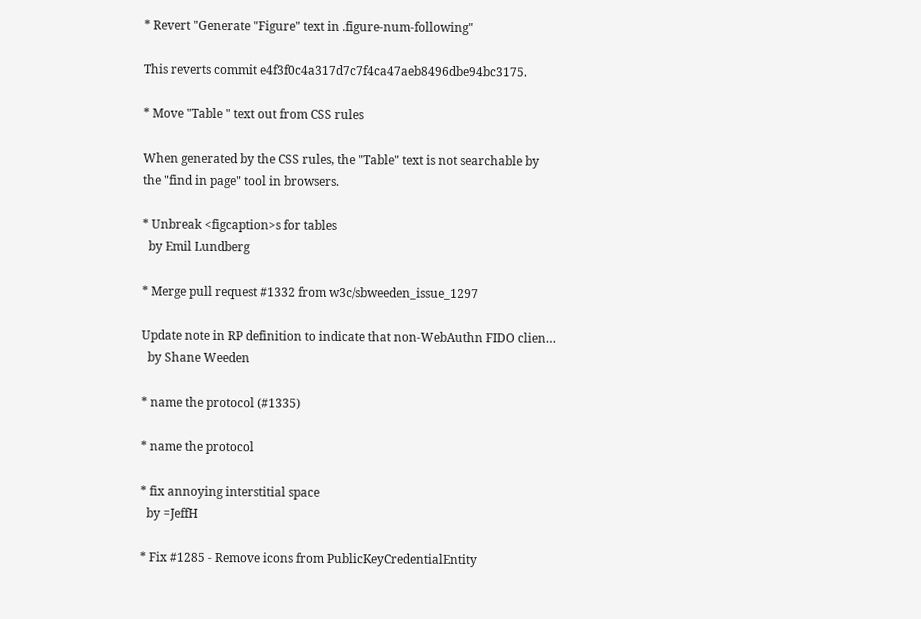* Revert "Generate "Figure" text in .figure-num-following"

This reverts commit e4f3f0c4a317d7c7f4ca47aeb8496dbe94bc3175.

* Move "Table " text out from CSS rules

When generated by the CSS rules, the "Table" text is not searchable by
the "find in page" tool in browsers.

* Unbreak <figcaption>s for tables
  by Emil Lundberg

* Merge pull request #1332 from w3c/sbweeden_issue_1297

Update note in RP definition to indicate that non-WebAuthn FIDO clien…
  by Shane Weeden

* name the protocol (#1335)

* name the protocol

* fix annoying interstitial space
  by =JeffH

* Fix #1285 - Remove icons from PublicKeyCredentialEntity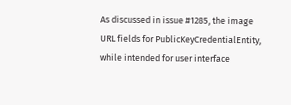As discussed in issue #1285, the image URL fields for PublicKeyCredentialEntity,
while intended for user interface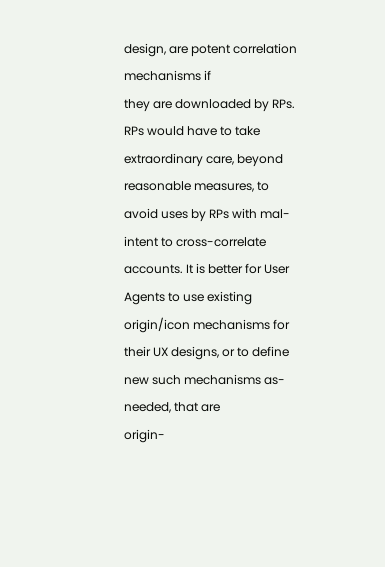design, are potent correlation mechanisms if
they are downloaded by RPs. RPs would have to take extraordinary care, beyond
reasonable measures, to avoid uses by RPs with mal-intent to cross-correlate
accounts. It is better for User Agents to use existing origin/icon mechanisms for
their UX designs, or to define new such mechanisms as-needed, that are
origin-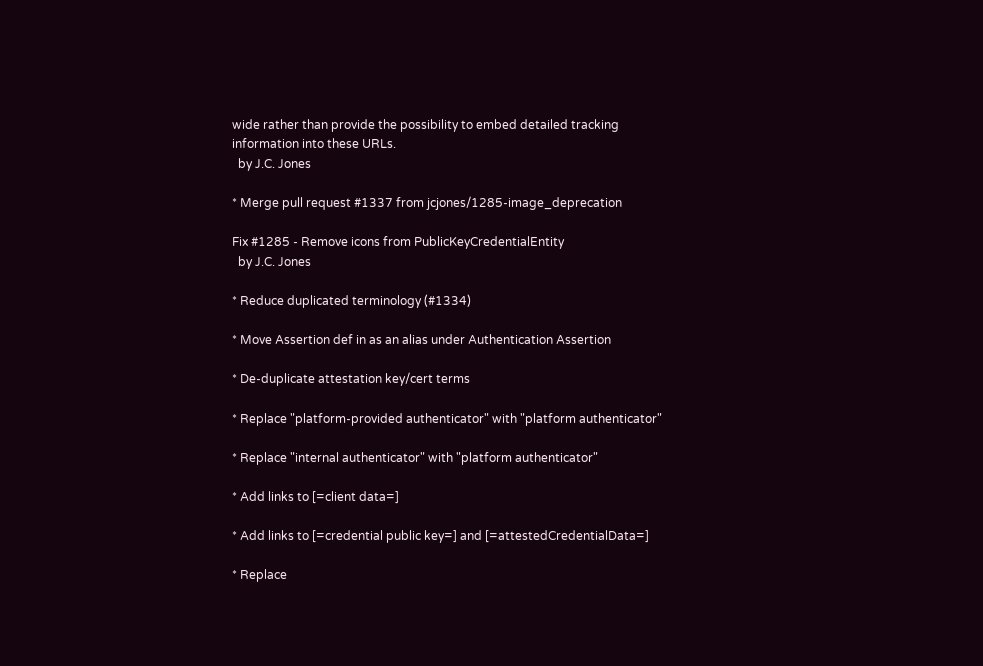wide rather than provide the possibility to embed detailed tracking
information into these URLs.
  by J.C. Jones

* Merge pull request #1337 from jcjones/1285-image_deprecation

Fix #1285 - Remove icons from PublicKeyCredentialEntity
  by J.C. Jones

* Reduce duplicated terminology (#1334)

* Move Assertion def in as an alias under Authentication Assertion

* De-duplicate attestation key/cert terms

* Replace "platform-provided authenticator" with "platform authenticator"

* Replace "internal authenticator" with "platform authenticator"

* Add links to [=client data=]

* Add links to [=credential public key=] and [=attestedCredentialData=]

* Replace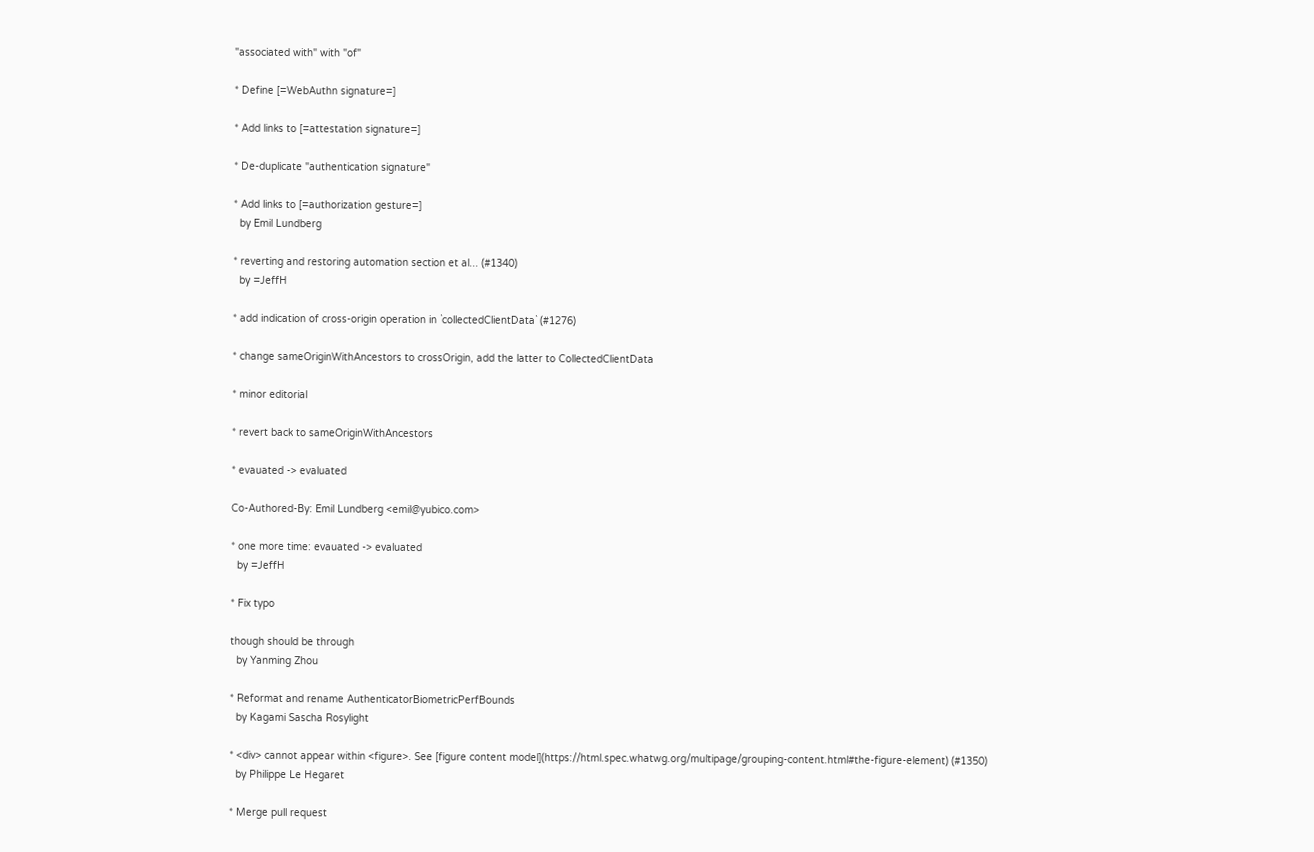"associated with" with "of"

* Define [=WebAuthn signature=]

* Add links to [=attestation signature=]

* De-duplicate "authentication signature"

* Add links to [=authorization gesture=]
  by Emil Lundberg

* reverting and restoring automation section et al... (#1340)
  by =JeffH

* add indication of cross-origin operation in `collectedClientData` (#1276)

* change sameOriginWithAncestors to crossOrigin, add the latter to CollectedClientData

* minor editorial

* revert back to sameOriginWithAncestors

* evauated -> evaluated

Co-Authored-By: Emil Lundberg <emil@yubico.com>

* one more time: evauated -> evaluated
  by =JeffH

* Fix typo

though should be through
  by Yanming Zhou

* Reformat and rename AuthenticatorBiometricPerfBounds
  by Kagami Sascha Rosylight

* <div> cannot appear within <figure>. See [figure content model](https://html.spec.whatwg.org/multipage/grouping-content.html#the-figure-element) (#1350)
  by Philippe Le Hegaret

* Merge pull request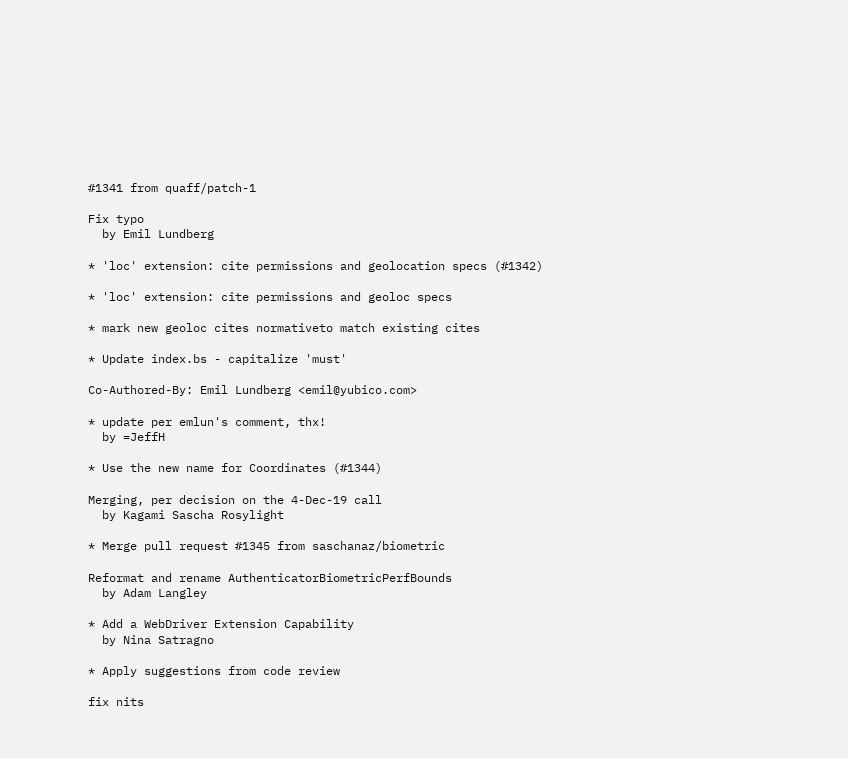#1341 from quaff/patch-1

Fix typo
  by Emil Lundberg

* 'loc' extension: cite permissions and geolocation specs (#1342)

* 'loc' extension: cite permissions and geoloc specs

* mark new geoloc cites normativeto match existing cites

* Update index.bs - capitalize 'must'

Co-Authored-By: Emil Lundberg <emil@yubico.com>

* update per emlun's comment, thx!
  by =JeffH

* Use the new name for Coordinates (#1344)

Merging, per decision on the 4-Dec-19 call
  by Kagami Sascha Rosylight

* Merge pull request #1345 from saschanaz/biometric

Reformat and rename AuthenticatorBiometricPerfBounds
  by Adam Langley

* Add a WebDriver Extension Capability
  by Nina Satragno

* Apply suggestions from code review

fix nits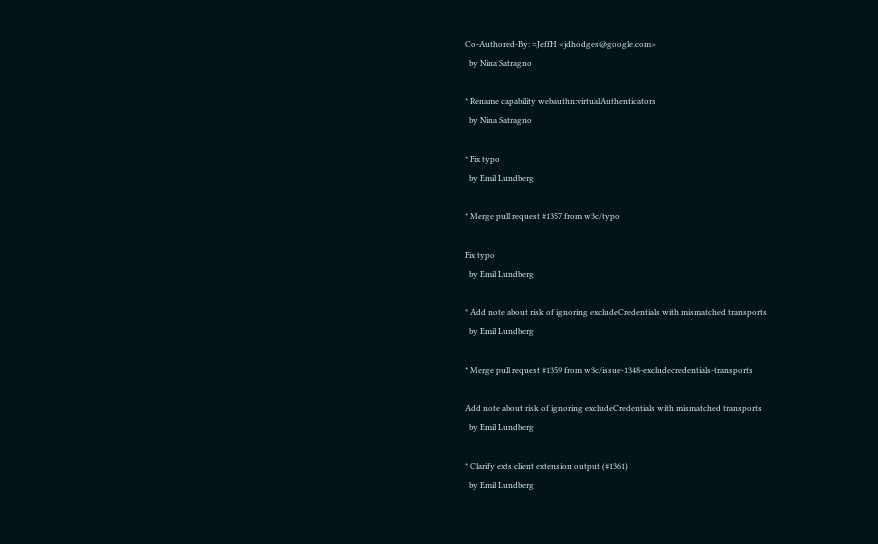Co-Authored-By: =JeffH <jdhodges@google.com>
  by Nina Satragno

* Rename capability webauthn:virtualAuthenticators
  by Nina Satragno

* Fix typo
  by Emil Lundberg

* Merge pull request #1357 from w3c/typo

Fix typo
  by Emil Lundberg

* Add note about risk of ignoring excludeCredentials with mismatched transports
  by Emil Lundberg

* Merge pull request #1359 from w3c/issue-1348-excludecredentials-transports

Add note about risk of ignoring excludeCredentials with mismatched transports
  by Emil Lundberg

* Clarify exts client extension output (#1361)
  by Emil Lundberg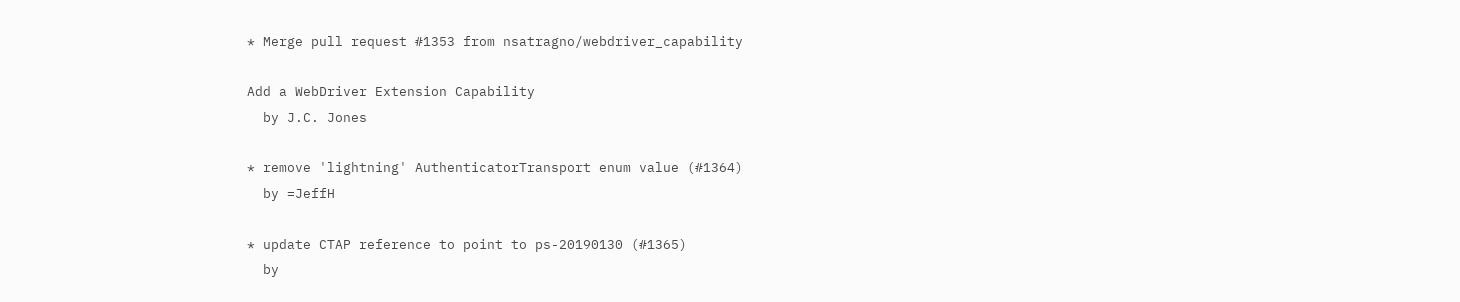* Merge pull request #1353 from nsatragno/webdriver_capability

Add a WebDriver Extension Capability
  by J.C. Jones

* remove 'lightning' AuthenticatorTransport enum value (#1364)
  by =JeffH

* update CTAP reference to point to ps-20190130 (#1365)
  by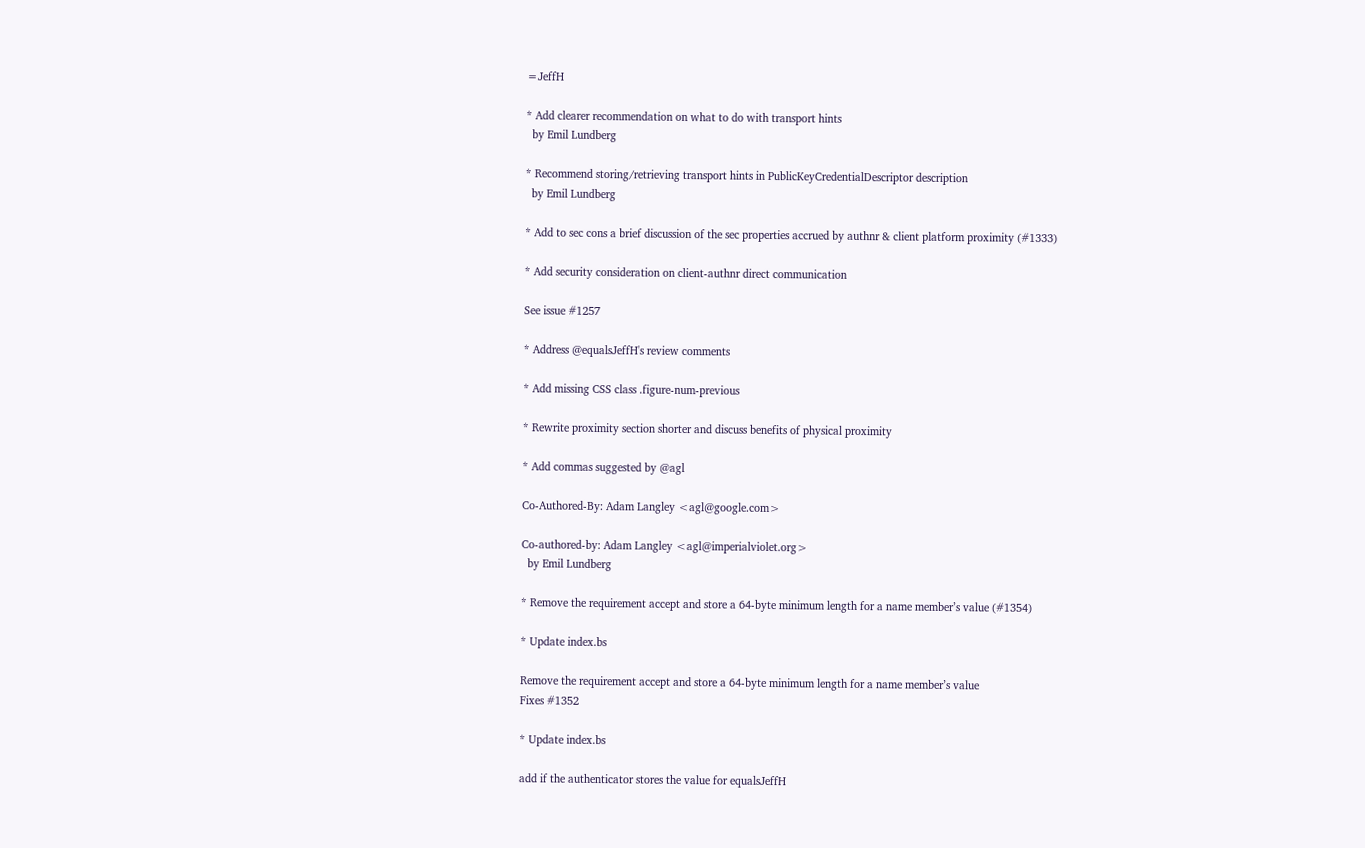=JeffH

* Add clearer recommendation on what to do with transport hints
  by Emil Lundberg

* Recommend storing/retrieving transport hints in PublicKeyCredentialDescriptor description
  by Emil Lundberg

* Add to sec cons a brief discussion of the sec properties accrued by authnr & client platform proximity (#1333)

* Add security consideration on client-authnr direct communication

See issue #1257

* Address @equalsJeffH's review comments

* Add missing CSS class .figure-num-previous

* Rewrite proximity section shorter and discuss benefits of physical proximity

* Add commas suggested by @agl

Co-Authored-By: Adam Langley <agl@google.com>

Co-authored-by: Adam Langley <agl@imperialviolet.org>
  by Emil Lundberg

* Remove the requirement accept and store a 64-byte minimum length for a name member’s value (#1354)

* Update index.bs

Remove the requirement accept and store a 64-byte minimum length for a name member’s value
Fixes #1352

* Update index.bs

add if the authenticator stores the value for equalsJeffH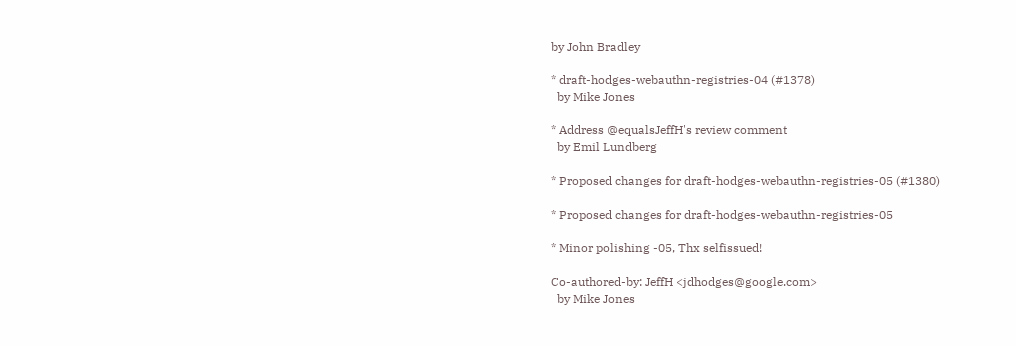by John Bradley

* draft-hodges-webauthn-registries-04 (#1378)
  by Mike Jones

* Address @equalsJeffH's review comment
  by Emil Lundberg

* Proposed changes for draft-hodges-webauthn-registries-05 (#1380)

* Proposed changes for draft-hodges-webauthn-registries-05

* Minor polishing -05, Thx selfissued!

Co-authored-by: JeffH <jdhodges@google.com>
  by Mike Jones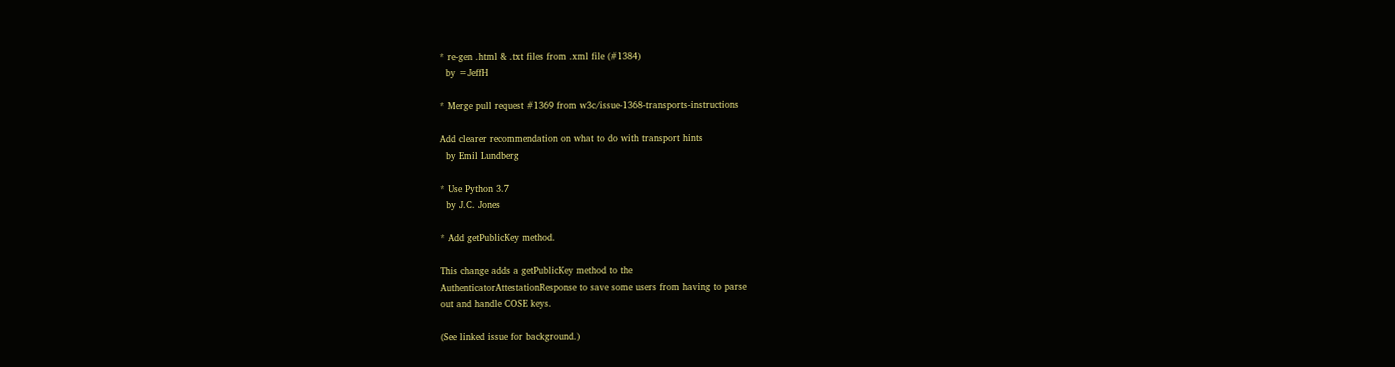* re-gen .html & .txt files from .xml file (#1384)
  by =JeffH

* Merge pull request #1369 from w3c/issue-1368-transports-instructions

Add clearer recommendation on what to do with transport hints
  by Emil Lundberg

* Use Python 3.7
  by J.C. Jones

* Add getPublicKey method.

This change adds a getPublicKey method to the
AuthenticatorAttestationResponse to save some users from having to parse
out and handle COSE keys.

(See linked issue for background.)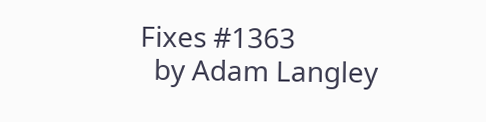Fixes #1363
  by Adam Langley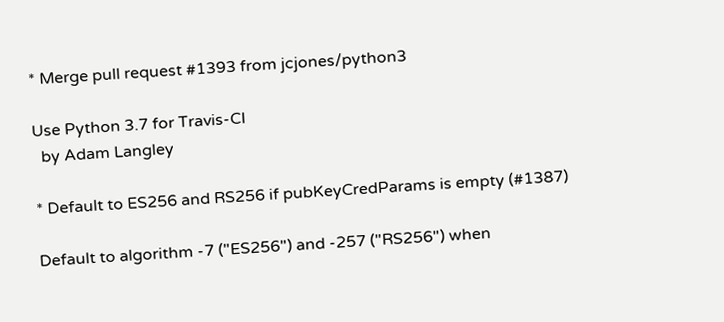* Merge pull request #1393 from jcjones/python3

Use Python 3.7 for Travis-CI
  by Adam Langley

* Default to ES256 and RS256 if pubKeyCredParams is empty (#1387)

Default to algorithm -7 ("ES256") and -257 ("RS256") when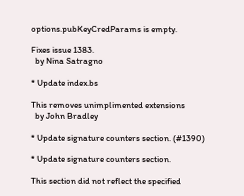options.pubKeyCredParams is empty.

Fixes issue 1383.
  by Nina Satragno

* Update index.bs

This removes unimplimented extensions
  by John Bradley

* Update signature counters section. (#1390)

* Update signature counters section.

This section did not reflect the specified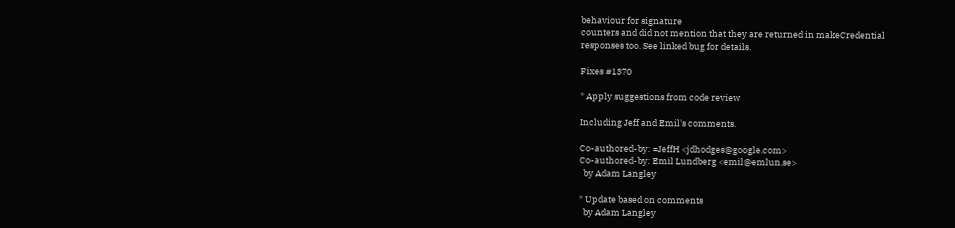behaviour for signature
counters and did not mention that they are returned in makeCredential
responses too. See linked bug for details.

Fixes #1370

* Apply suggestions from code review

Including Jeff and Emil's comments.

Co-authored-by: =JeffH <jdhodges@google.com>
Co-authored-by: Emil Lundberg <emil@emlun.se>
  by Adam Langley

* Update based on comments
  by Adam Langley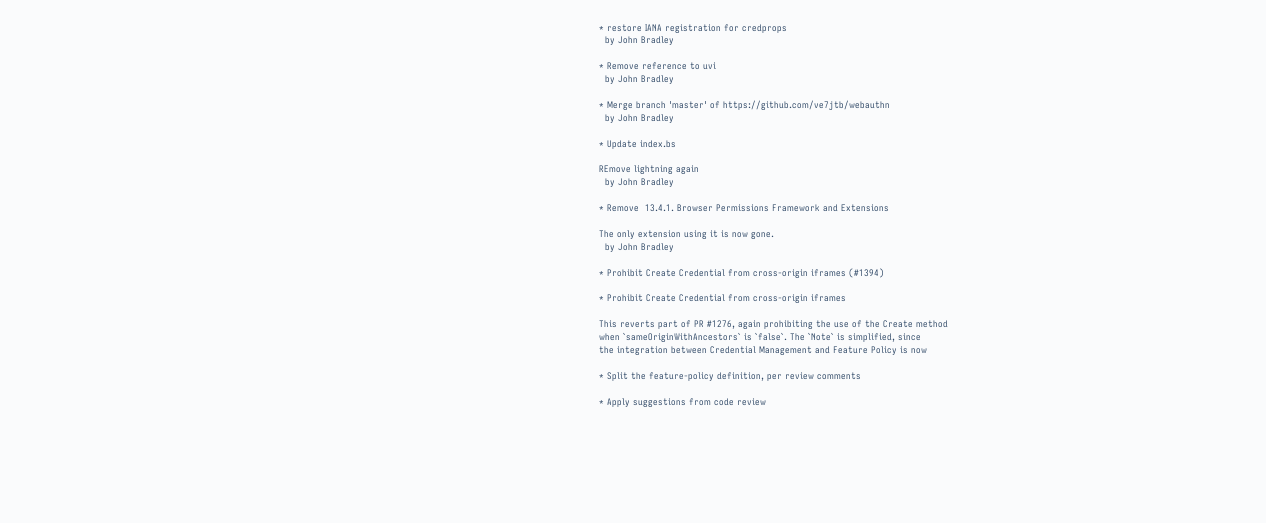* restore IANA registration for credprops
  by John Bradley

* Remove reference to uvi
  by John Bradley

* Merge branch 'master' of https://github.com/ve7jtb/webauthn
  by John Bradley

* Update index.bs

REmove lightning again
  by John Bradley

* Remove  13.4.1. Browser Permissions Framework and Extensions

The only extension using it is now gone.
  by John Bradley

* Prohibit Create Credential from cross-origin iframes (#1394)

* Prohibit Create Credential from cross-origin iframes

This reverts part of PR #1276, again prohibiting the use of the Create method
when `sameOriginWithAncestors` is `false`. The `Note` is simplified, since
the integration between Credential Management and Feature Policy is now

* Split the feature-policy definition, per review comments

* Apply suggestions from code review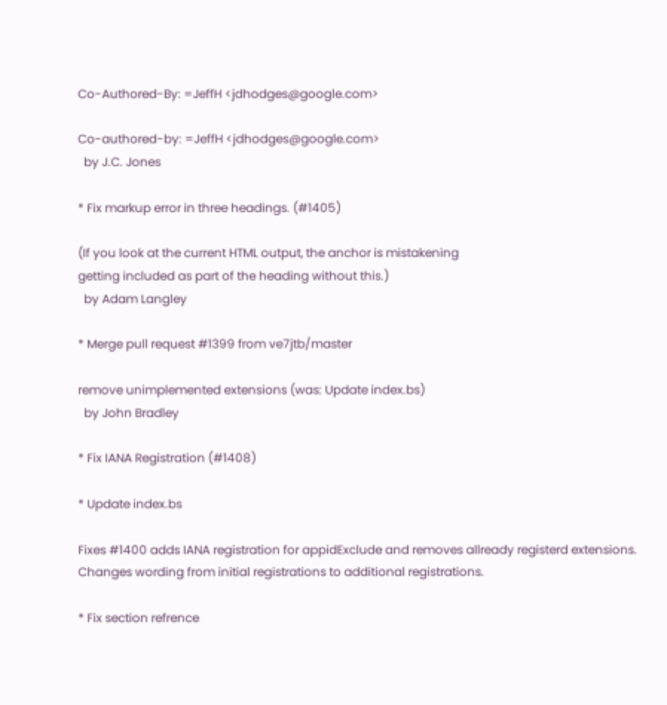Co-Authored-By: =JeffH <jdhodges@google.com>

Co-authored-by: =JeffH <jdhodges@google.com>
  by J.C. Jones

* Fix markup error in three headings. (#1405)

(If you look at the current HTML output, the anchor is mistakening
getting included as part of the heading without this.)
  by Adam Langley

* Merge pull request #1399 from ve7jtb/master

remove unimplemented extensions (was: Update index.bs)
  by John Bradley

* Fix IANA Registration (#1408)

* Update index.bs

Fixes #1400 adds IANA registration for appidExclude and removes allready registerd extensions.  Changes wording from initial registrations to additional registrations.

* Fix section refrence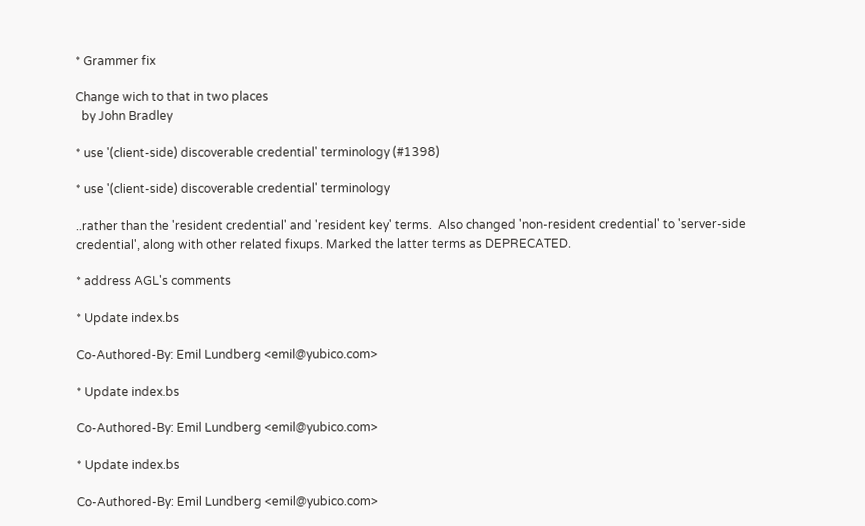* Grammer fix

Change wich to that in two places
  by John Bradley

* use '(client-side) discoverable credential' terminology (#1398)

* use '(client-side) discoverable credential' terminology

..rather than the 'resident credential' and 'resident key' terms.  Also changed 'non-resident credential' to 'server-side credential', along with other related fixups. Marked the latter terms as DEPRECATED.

* address AGL's comments

* Update index.bs

Co-Authored-By: Emil Lundberg <emil@yubico.com>

* Update index.bs

Co-Authored-By: Emil Lundberg <emil@yubico.com>

* Update index.bs

Co-Authored-By: Emil Lundberg <emil@yubico.com>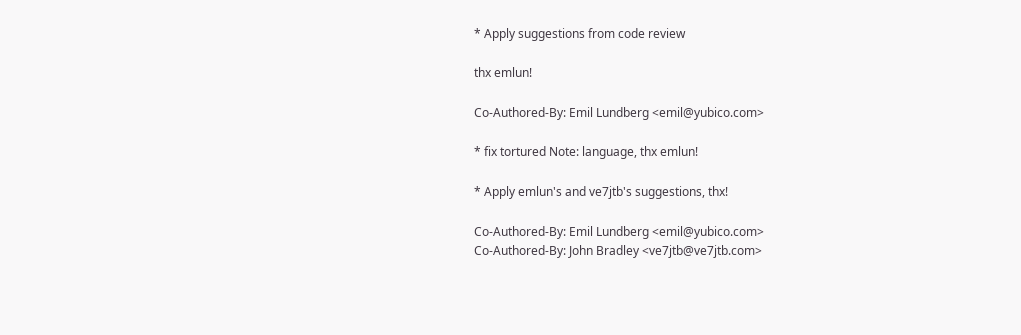* Apply suggestions from code review

thx emlun!

Co-Authored-By: Emil Lundberg <emil@yubico.com>

* fix tortured Note: language, thx emlun!

* Apply emlun's and ve7jtb's suggestions, thx!

Co-Authored-By: Emil Lundberg <emil@yubico.com>
Co-Authored-By: John Bradley <ve7jtb@ve7jtb.com>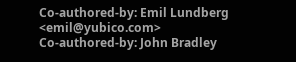Co-authored-by: Emil Lundberg <emil@yubico.com>
Co-authored-by: John Bradley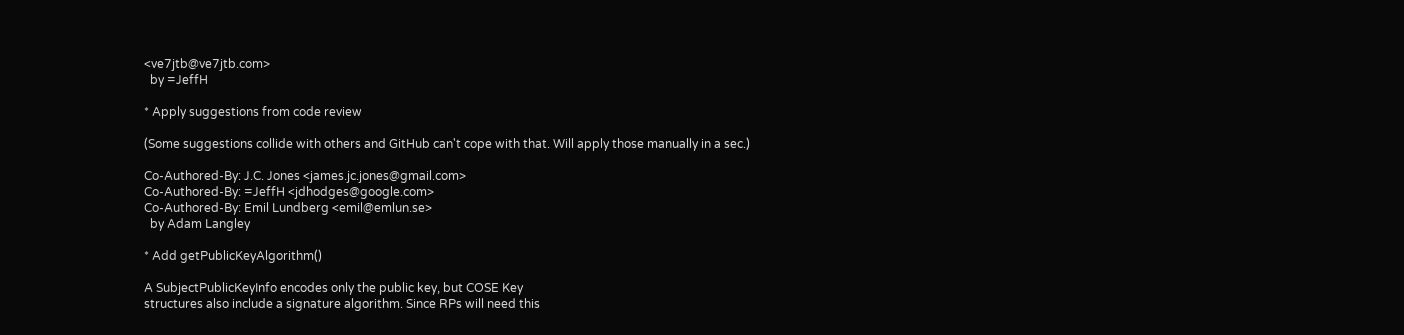<ve7jtb@ve7jtb.com>
  by =JeffH

* Apply suggestions from code review

(Some suggestions collide with others and GitHub can't cope with that. Will apply those manually in a sec.)

Co-Authored-By: J.C. Jones <james.jc.jones@gmail.com>
Co-Authored-By: =JeffH <jdhodges@google.com>
Co-Authored-By: Emil Lundberg <emil@emlun.se>
  by Adam Langley

* Add getPublicKeyAlgorithm()

A SubjectPublicKeyInfo encodes only the public key, but COSE Key
structures also include a signature algorithm. Since RPs will need this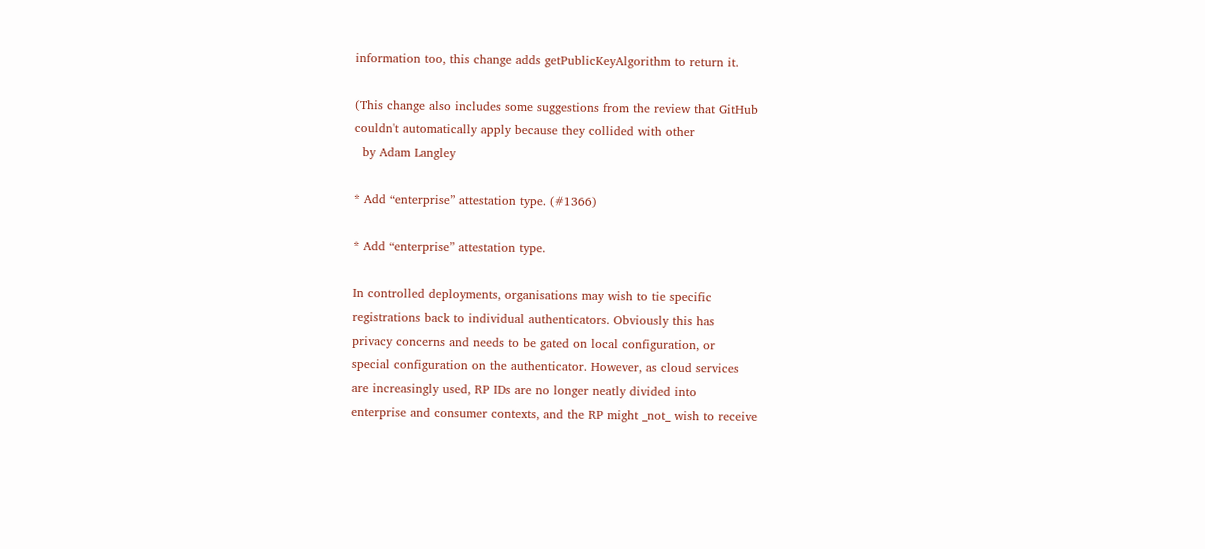information too, this change adds getPublicKeyAlgorithm to return it.

(This change also includes some suggestions from the review that GitHub
couldn't automatically apply because they collided with other
  by Adam Langley

* Add “enterprise” attestation type. (#1366)

* Add “enterprise” attestation type.

In controlled deployments, organisations may wish to tie specific
registrations back to individual authenticators. Obviously this has
privacy concerns and needs to be gated on local configuration, or
special configuration on the authenticator. However, as cloud services
are increasingly used, RP IDs are no longer neatly divided into
enterprise and consumer contexts, and the RP might _not_ wish to receive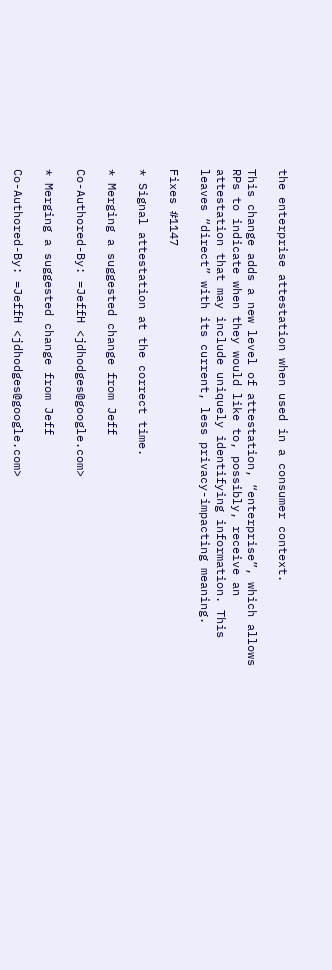the enterprise attestation when used in a consumer context.

This change adds a new level of attestation, “enterprise”, which allows
RPs to indicate when they would like to, possibly, receive an
attestation that may include uniquely identifying information. This
leaves “direct” with its current, less privacy-impacting meaning.

Fixes #1147

* Signal attestation at the correct time.

* Merging a suggested change from Jeff

Co-Authored-By: =JeffH <jdhodges@google.com>

* Merging a suggested change from Jeff

Co-Authored-By: =JeffH <jdhodges@google.com>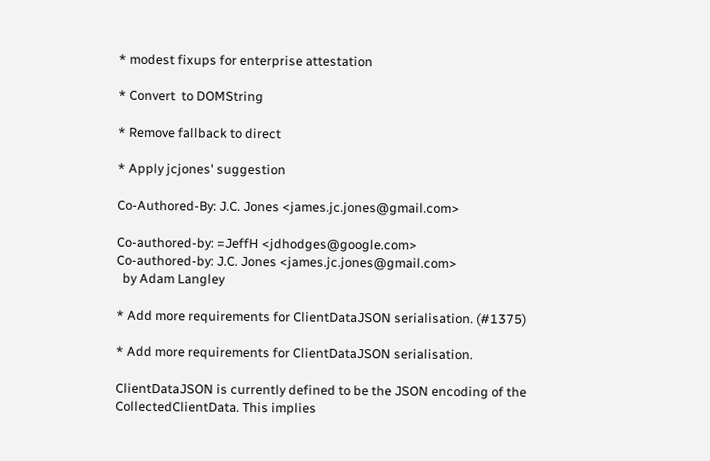* modest fixups for enterprise attestation

* Convert  to DOMString

* Remove fallback to direct

* Apply jcjones' suggestion

Co-Authored-By: J.C. Jones <james.jc.jones@gmail.com>

Co-authored-by: =JeffH <jdhodges@google.com>
Co-authored-by: J.C. Jones <james.jc.jones@gmail.com>
  by Adam Langley

* Add more requirements for ClientDataJSON serialisation. (#1375)

* Add more requirements for ClientDataJSON serialisation.

ClientDataJSON is currently defined to be the JSON encoding of the
CollectedClientData. This implies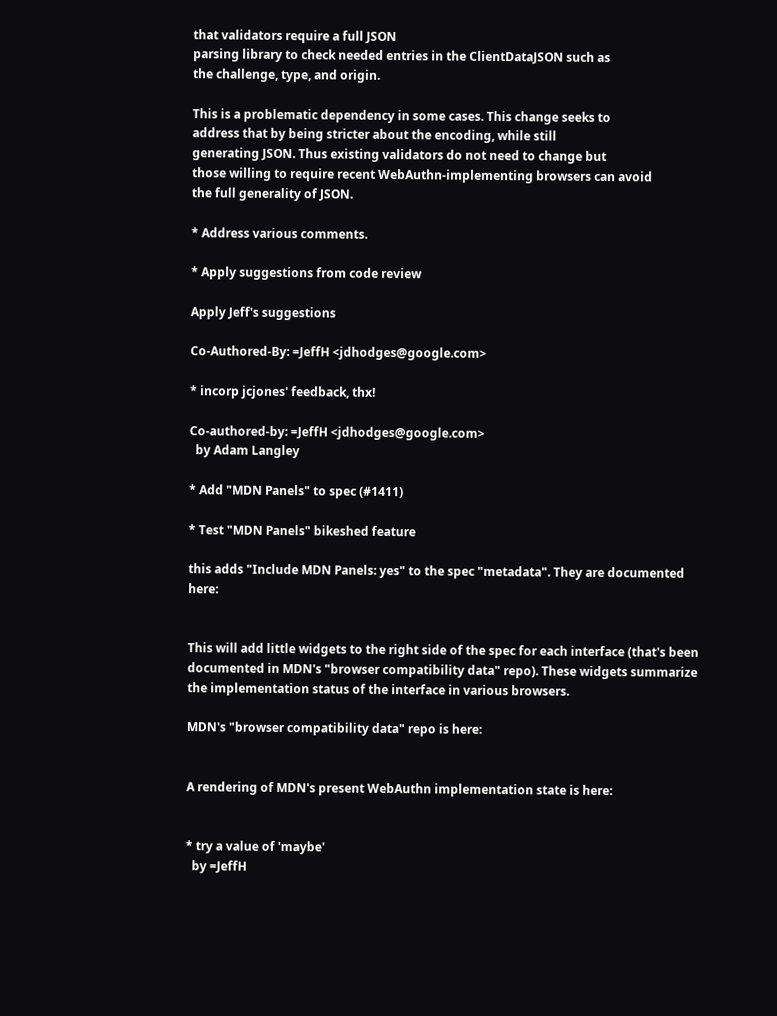that validators require a full JSON
parsing library to check needed entries in the ClientDataJSON such as
the challenge, type, and origin.

This is a problematic dependency in some cases. This change seeks to
address that by being stricter about the encoding, while still
generating JSON. Thus existing validators do not need to change but
those willing to require recent WebAuthn-implementing browsers can avoid
the full generality of JSON.

* Address various comments.

* Apply suggestions from code review

Apply Jeff's suggestions

Co-Authored-By: =JeffH <jdhodges@google.com>

* incorp jcjones' feedback, thx!

Co-authored-by: =JeffH <jdhodges@google.com>
  by Adam Langley

* Add "MDN Panels" to spec (#1411)

* Test "MDN Panels" bikeshed feature

this adds "Include MDN Panels: yes" to the spec "metadata". They are documented here:


This will add little widgets to the right side of the spec for each interface (that's been documented in MDN's "browser compatibility data" repo). These widgets summarize the implementation status of the interface in various browsers.

MDN's "browser compatibility data" repo is here:


A rendering of MDN's present WebAuthn implementation state is here:


* try a value of 'maybe'
  by =JeffH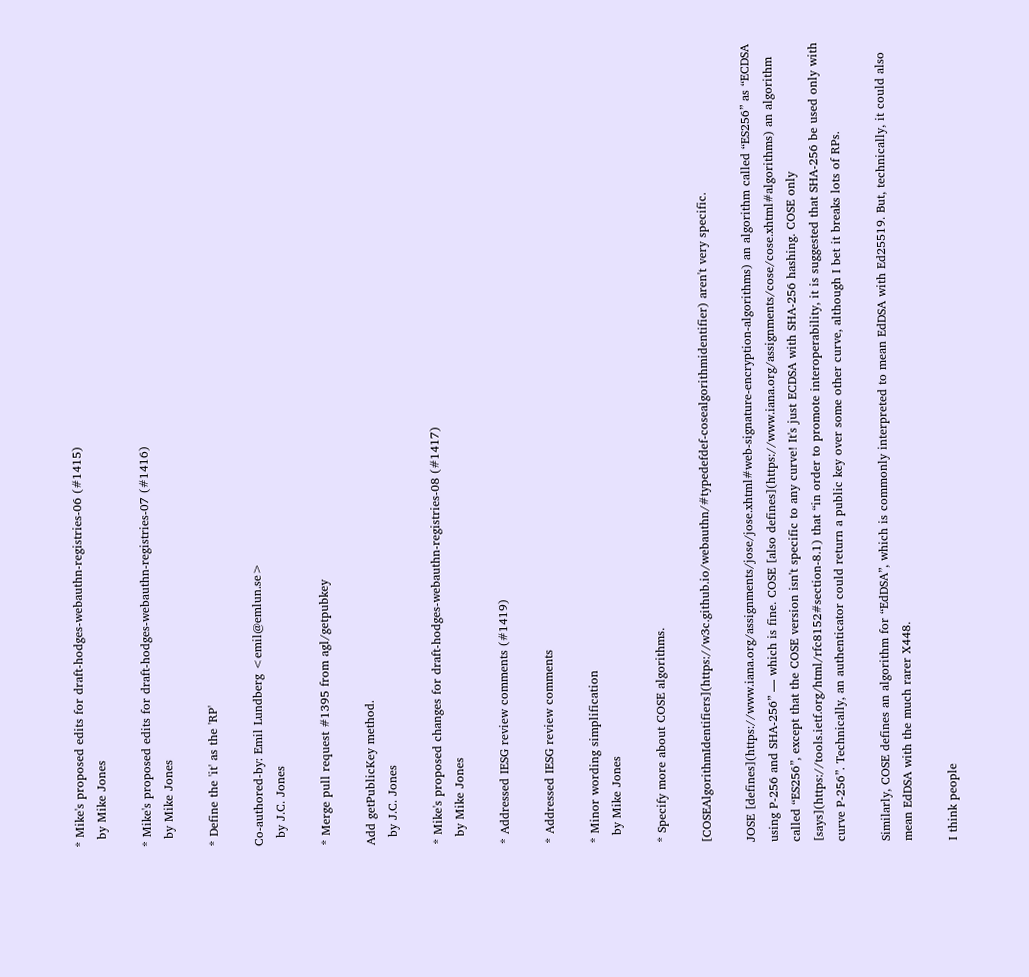* Mike's proposed edits for draft-hodges-webauthn-registries-06 (#1415)
  by Mike Jones

* Mike's proposed edits for draft-hodges-webauthn-registries-07 (#1416)
  by Mike Jones

* Define the 'it' as the 'RP'

Co-authored-by: Emil Lundberg <emil@emlun.se>
  by J.C. Jones

* Merge pull request #1395 from agl/getpubkey

Add getPublicKey method.
  by J.C. Jones

* Mike's proposed changes for draft-hodges-webauthn-registries-08 (#1417)
  by Mike Jones

* Addressed IESG review comments (#1419)

* Addressed IESG review comments

* Minor wording simplification
  by Mike Jones

* Specify more about COSE algorithms.

[COSEAlgorithmIdentifiers](https://w3c.github.io/webauthn/#typedefdef-cosealgorithmidentifier) aren't very specific.

JOSE [defines](https://www.iana.org/assignments/jose/jose.xhtml#web-signature-encryption-algorithms) an algorithm called “ES256” as “ECDSA using P-256 and SHA-256” — which is fine. COSE [also defines](https://www.iana.org/assignments/cose/cose.xhtml#algorithms) an algorithm called “ES256”, except that the COSE version isn't specific to any curve! It's just ECDSA with SHA-256 hashing. COSE only [says](https://tools.ietf.org/html/rfc8152#section-8.1) that “in order to promote interoperability, it is suggested that SHA-256 be used only with curve P-256”. Technically, an authenticator could return a public key over some other curve, although I bet it breaks lots of RPs.

Similarly, COSE defines an algorithm for “EdDSA”, which is commonly interpreted to mean EdDSA with Ed25519. But, technically, it could also mean EdDSA with the much rarer X448.

I think people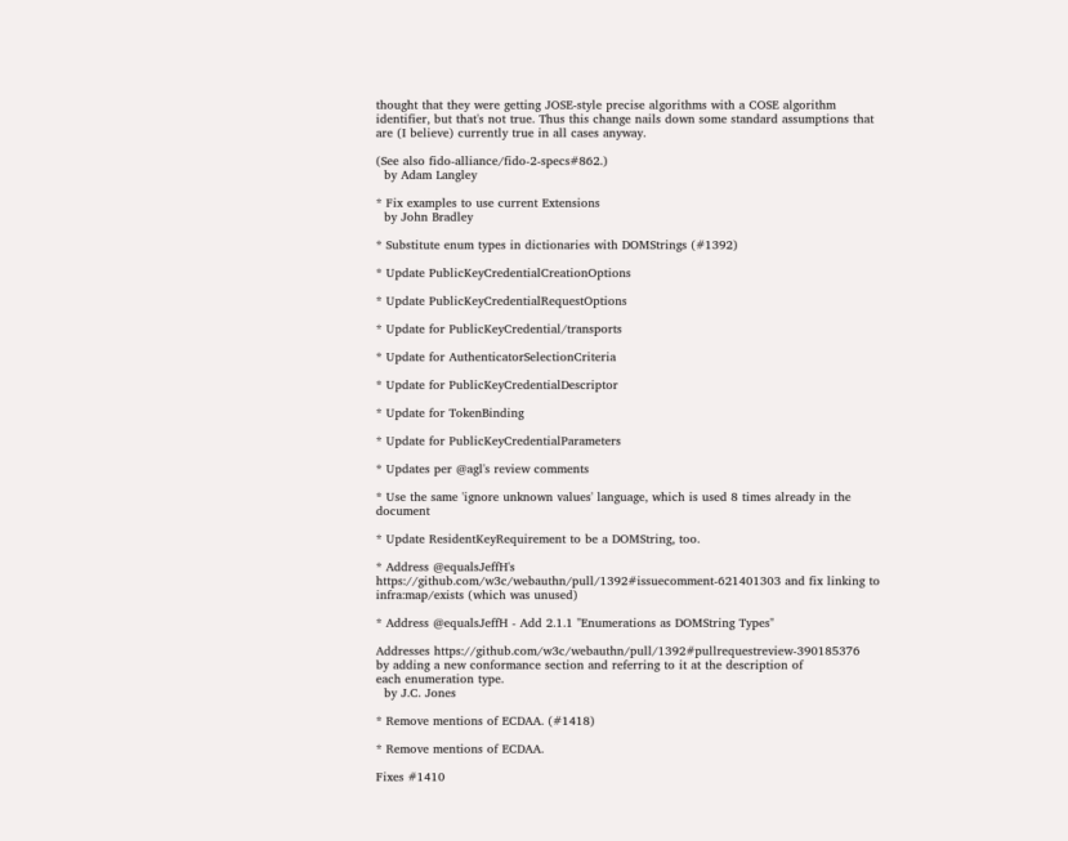thought that they were getting JOSE-style precise algorithms with a COSE algorithm identifier, but that's not true. Thus this change nails down some standard assumptions that are (I believe) currently true in all cases anyway.

(See also fido-alliance/fido-2-specs#862.)
  by Adam Langley

* Fix examples to use current Extensions
  by John Bradley

* Substitute enum types in dictionaries with DOMStrings (#1392)

* Update PublicKeyCredentialCreationOptions

* Update PublicKeyCredentialRequestOptions

* Update for PublicKeyCredential/transports

* Update for AuthenticatorSelectionCriteria

* Update for PublicKeyCredentialDescriptor

* Update for TokenBinding

* Update for PublicKeyCredentialParameters

* Updates per @agl's review comments

* Use the same 'ignore unknown values' language, which is used 8 times already in the document

* Update ResidentKeyRequirement to be a DOMString, too.

* Address @equalsJeffH's https://github.com/w3c/webauthn/pull/1392#issuecomment-621401303 and fix linking to infra:map/exists (which was unused)

* Address @equalsJeffH - Add 2.1.1 "Enumerations as DOMString Types"

Addresses https://github.com/w3c/webauthn/pull/1392#pullrequestreview-390185376
by adding a new conformance section and referring to it at the description of
each enumeration type.
  by J.C. Jones

* Remove mentions of ECDAA. (#1418)

* Remove mentions of ECDAA.

Fixes #1410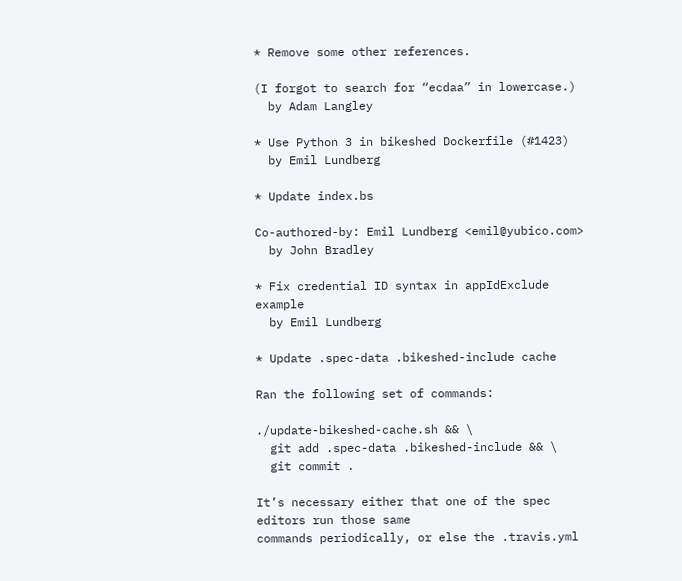* Remove some other references.

(I forgot to search for “ecdaa” in lowercase.)
  by Adam Langley

* Use Python 3 in bikeshed Dockerfile (#1423)
  by Emil Lundberg

* Update index.bs

Co-authored-by: Emil Lundberg <emil@yubico.com>
  by John Bradley

* Fix credential ID syntax in appIdExclude example
  by Emil Lundberg

* Update .spec-data .bikeshed-include cache

Ran the following set of commands:

./update-bikeshed-cache.sh && \
  git add .spec-data .bikeshed-include && \
  git commit .

It’s necessary either that one of the spec editors run those same
commands periodically, or else the .travis.yml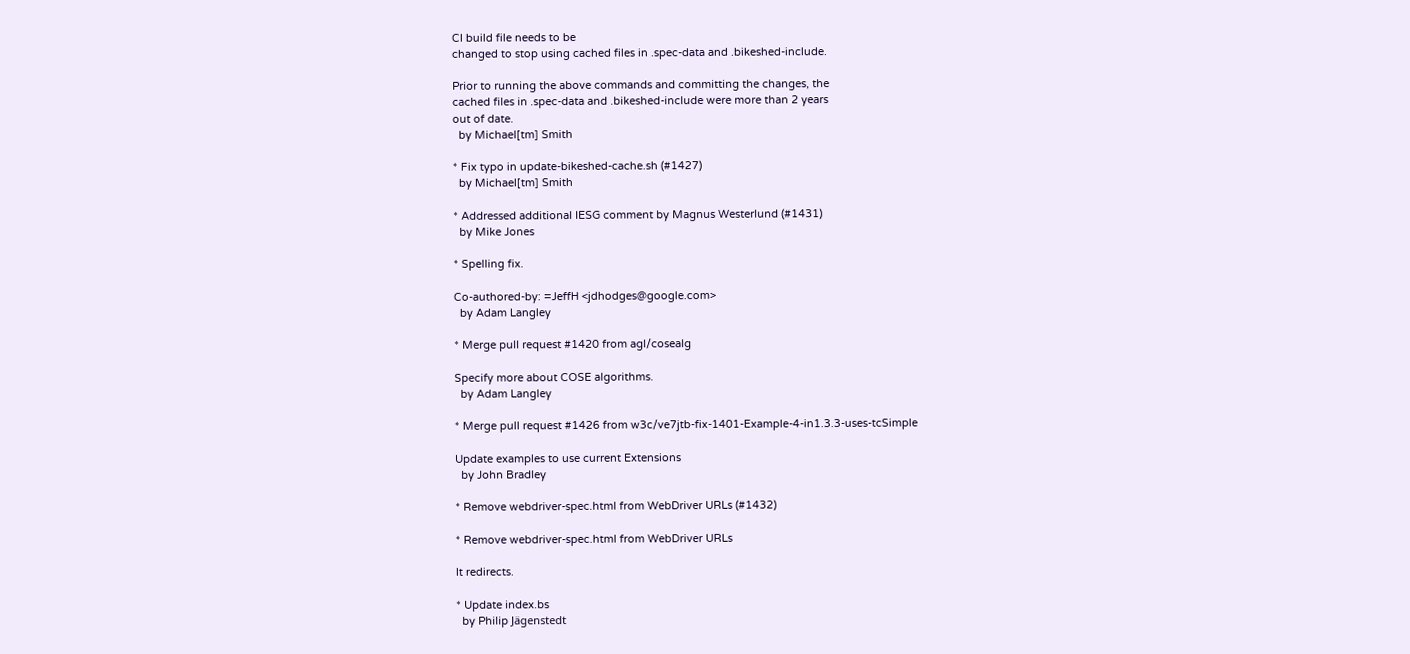CI build file needs to be
changed to stop using cached files in .spec-data and .bikeshed-include.

Prior to running the above commands and committing the changes, the
cached files in .spec-data and .bikeshed-include were more than 2 years
out of date.
  by Michael[tm] Smith

* Fix typo in update-bikeshed-cache.sh (#1427)
  by Michael[tm] Smith

* Addressed additional IESG comment by Magnus Westerlund (#1431)
  by Mike Jones

* Spelling fix.

Co-authored-by: =JeffH <jdhodges@google.com>
  by Adam Langley

* Merge pull request #1420 from agl/cosealg

Specify more about COSE algorithms.
  by Adam Langley

* Merge pull request #1426 from w3c/ve7jtb-fix-1401-Example-4-in1.3.3-uses-tcSimple

Update examples to use current Extensions
  by John Bradley

* Remove webdriver-spec.html from WebDriver URLs (#1432)

* Remove webdriver-spec.html from WebDriver URLs

It redirects.

* Update index.bs
  by Philip Jägenstedt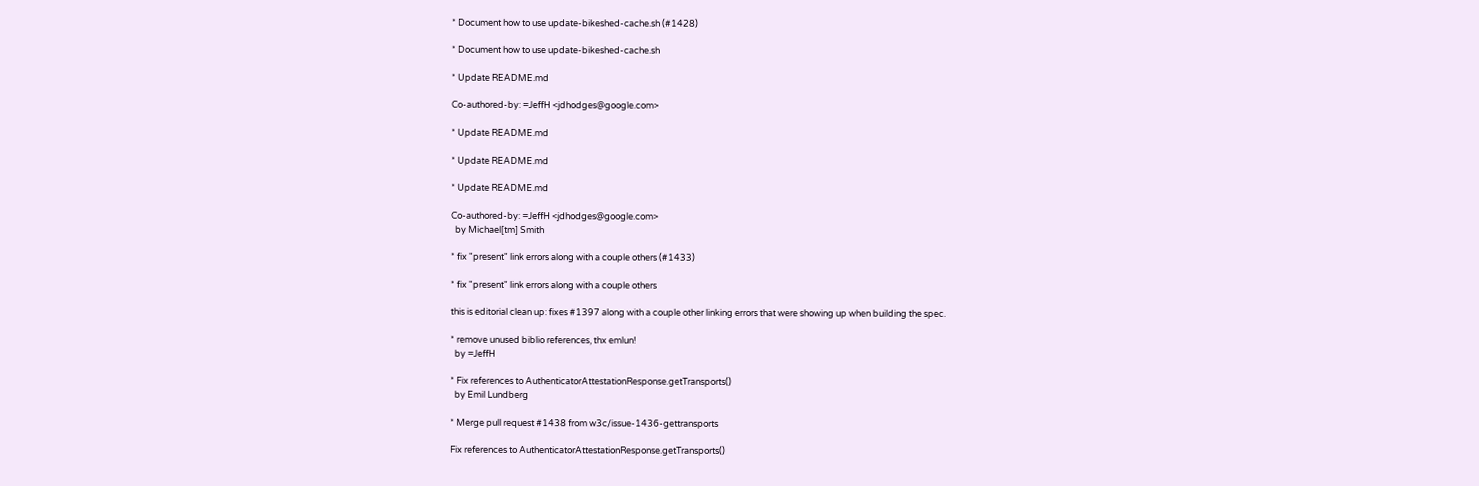* Document how to use update-bikeshed-cache.sh (#1428)

* Document how to use update-bikeshed-cache.sh

* Update README.md

Co-authored-by: =JeffH <jdhodges@google.com>

* Update README.md

* Update README.md

* Update README.md

Co-authored-by: =JeffH <jdhodges@google.com>
  by Michael[tm] Smith

* fix "present" link errors along with a couple others (#1433)

* fix "present" link errors along with a couple others

this is editorial clean up: fixes #1397 along with a couple other linking errors that were showing up when building the spec.

* remove unused biblio references, thx emlun!
  by =JeffH

* Fix references to AuthenticatorAttestationResponse.getTransports()
  by Emil Lundberg

* Merge pull request #1438 from w3c/issue-1436-gettransports

Fix references to AuthenticatorAttestationResponse.getTransports()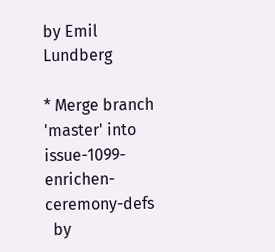by Emil Lundberg

* Merge branch 'master' into issue-1099-enrichen-ceremony-defs
  by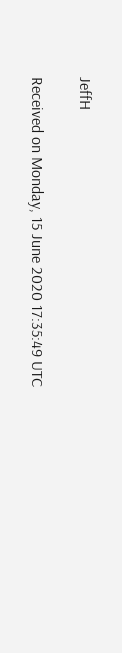JeffH

Received on Monday, 15 June 2020 17:35:49 UTC